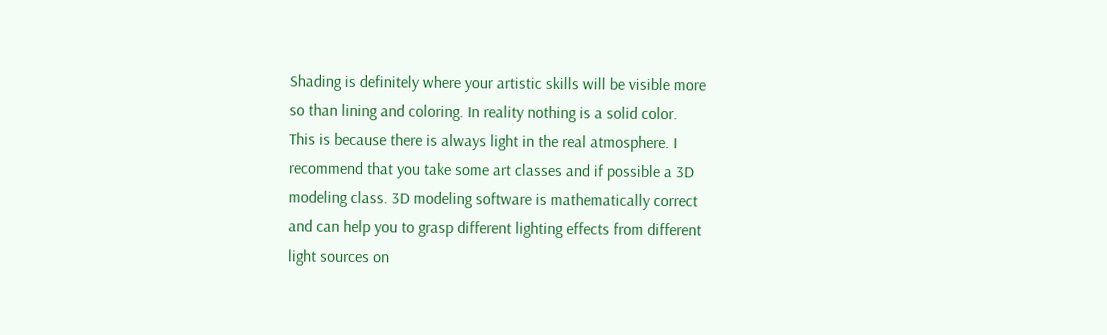Shading is definitely where your artistic skills will be visible more
so than lining and coloring. In reality nothing is a solid color.
This is because there is always light in the real atmosphere. I
recommend that you take some art classes and if possible a 3D
modeling class. 3D modeling software is mathematically correct
and can help you to grasp different lighting effects from different
light sources on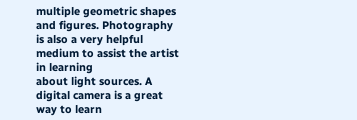multiple geometric shapes and figures. Photography
is also a very helpful medium to assist the artist in learning
about light sources. A digital camera is a great way to learn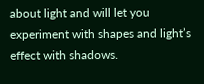about light and will let you experiment with shapes and light’s
effect with shadows.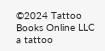©2024 Tattoo Books Online LLC a tattoo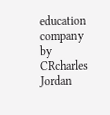education company by CRcharles Jordan